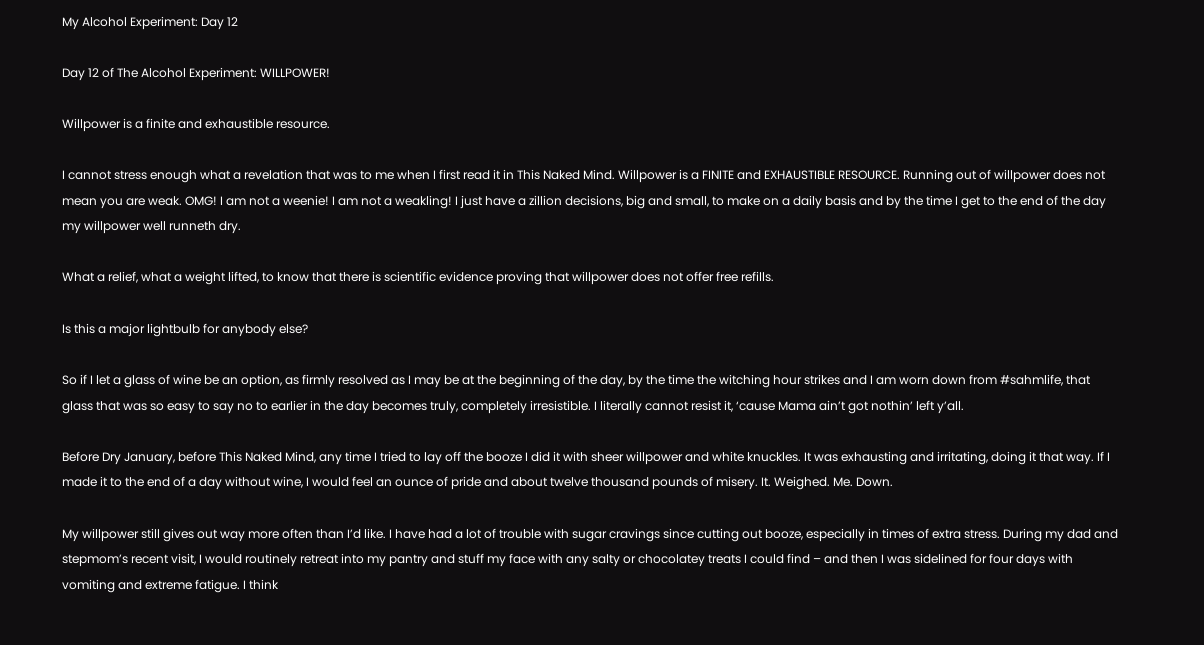My Alcohol Experiment: Day 12

Day 12 of The Alcohol Experiment: WILLPOWER!

Willpower is a finite and exhaustible resource.

I cannot stress enough what a revelation that was to me when I first read it in This Naked Mind. Willpower is a FINITE and EXHAUSTIBLE RESOURCE. Running out of willpower does not mean you are weak. OMG! I am not a weenie! I am not a weakling! I just have a zillion decisions, big and small, to make on a daily basis and by the time I get to the end of the day my willpower well runneth dry.

What a relief, what a weight lifted, to know that there is scientific evidence proving that willpower does not offer free refills.

Is this a major lightbulb for anybody else?

So if I let a glass of wine be an option, as firmly resolved as I may be at the beginning of the day, by the time the witching hour strikes and I am worn down from #sahmlife, that glass that was so easy to say no to earlier in the day becomes truly, completely irresistible. I literally cannot resist it, ‘cause Mama ain’t got nothin’ left y’all.

Before Dry January, before This Naked Mind, any time I tried to lay off the booze I did it with sheer willpower and white knuckles. It was exhausting and irritating, doing it that way. If I made it to the end of a day without wine, I would feel an ounce of pride and about twelve thousand pounds of misery. It. Weighed. Me. Down.

My willpower still gives out way more often than I’d like. I have had a lot of trouble with sugar cravings since cutting out booze, especially in times of extra stress. During my dad and stepmom’s recent visit, I would routinely retreat into my pantry and stuff my face with any salty or chocolatey treats I could find – and then I was sidelined for four days with vomiting and extreme fatigue. I think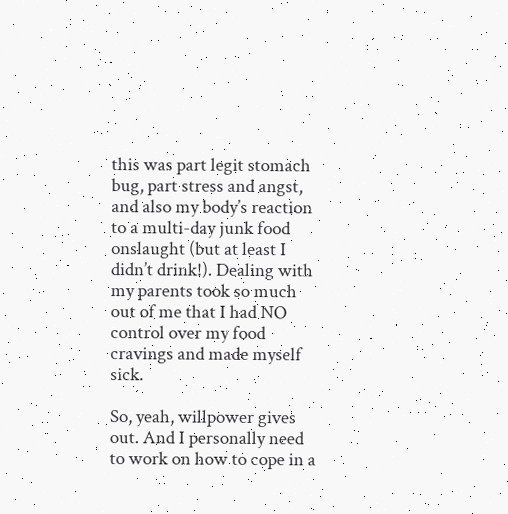this was part legit stomach bug, part stress and angst, and also my body’s reaction to a multi-day junk food onslaught (but at least I didn’t drink!). Dealing with my parents took so much out of me that I had NO control over my food cravings and made myself sick.

So, yeah, willpower gives out. And I personally need to work on how to cope in a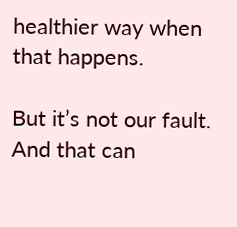healthier way when that happens.

But it’s not our fault. And that can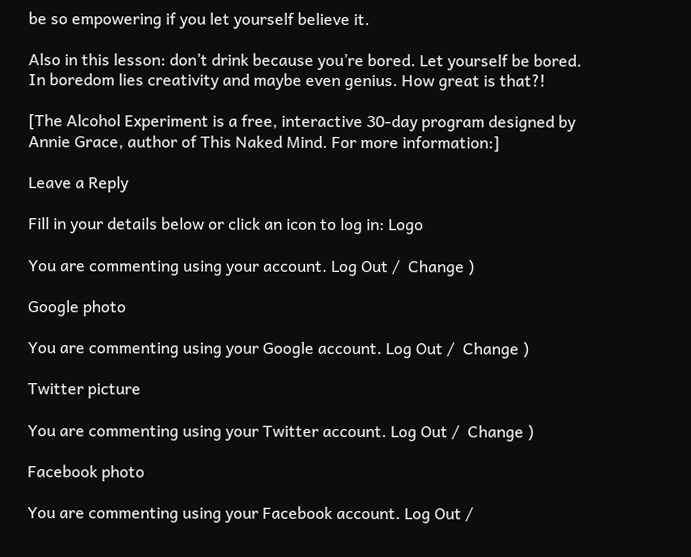be so empowering if you let yourself believe it.

Also in this lesson: don’t drink because you’re bored. Let yourself be bored. In boredom lies creativity and maybe even genius. How great is that?!

[The Alcohol Experiment is a free, interactive 30-day program designed by Annie Grace, author of This Naked Mind. For more information:]

Leave a Reply

Fill in your details below or click an icon to log in: Logo

You are commenting using your account. Log Out /  Change )

Google photo

You are commenting using your Google account. Log Out /  Change )

Twitter picture

You are commenting using your Twitter account. Log Out /  Change )

Facebook photo

You are commenting using your Facebook account. Log Out /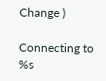Change )

Connecting to %s